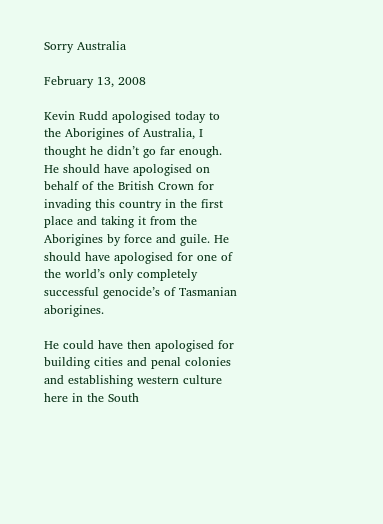Sorry Australia

February 13, 2008

Kevin Rudd apologised today to the Aborigines of Australia, I thought he didn’t go far enough. He should have apologised on behalf of the British Crown for invading this country in the first place and taking it from the Aborigines by force and guile. He should have apologised for one of the world’s only completely successful genocide’s of Tasmanian aborigines.

He could have then apologised for building cities and penal colonies and establishing western culture here in the South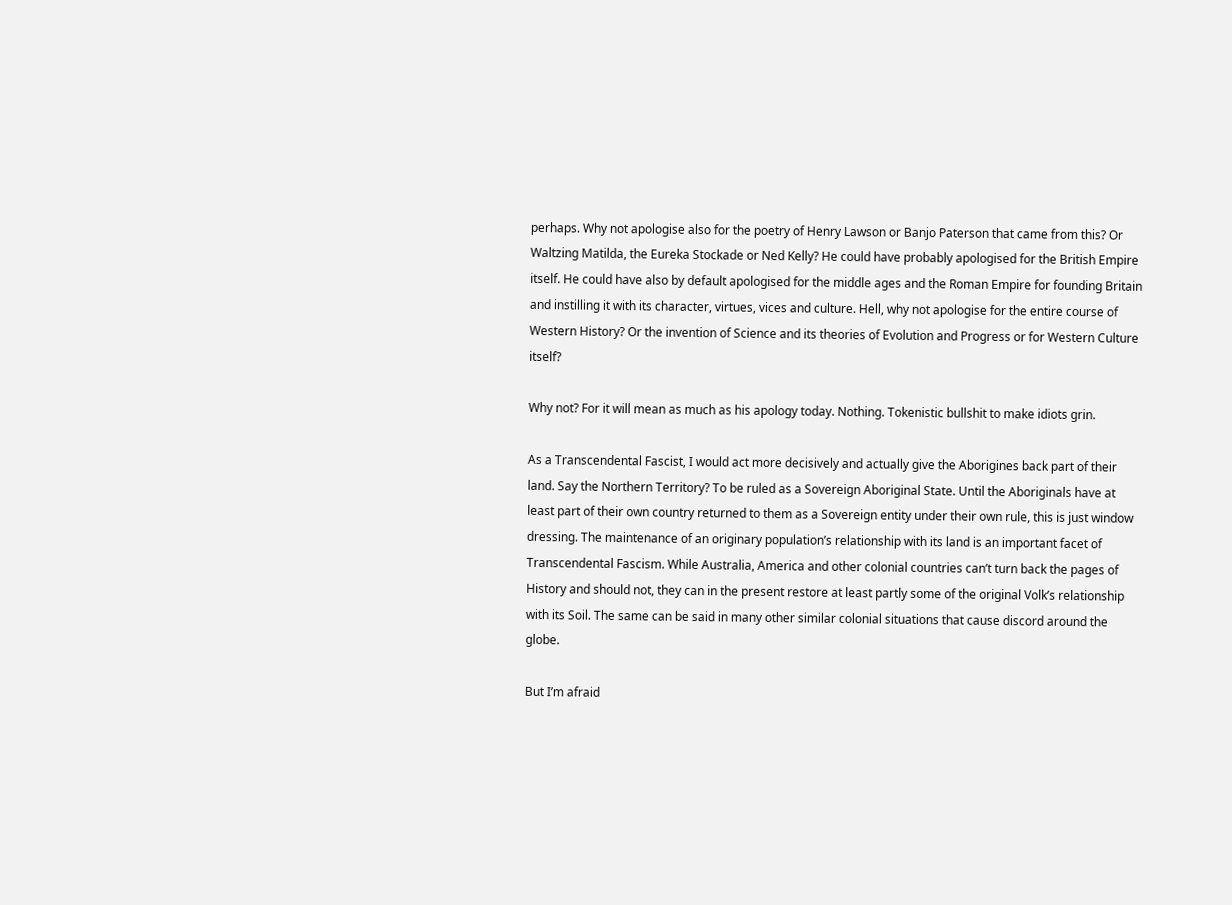perhaps. Why not apologise also for the poetry of Henry Lawson or Banjo Paterson that came from this? Or Waltzing Matilda, the Eureka Stockade or Ned Kelly? He could have probably apologised for the British Empire itself. He could have also by default apologised for the middle ages and the Roman Empire for founding Britain and instilling it with its character, virtues, vices and culture. Hell, why not apologise for the entire course of Western History? Or the invention of Science and its theories of Evolution and Progress or for Western Culture itself?

Why not? For it will mean as much as his apology today. Nothing. Tokenistic bullshit to make idiots grin.

As a Transcendental Fascist, I would act more decisively and actually give the Aborigines back part of their land. Say the Northern Territory? To be ruled as a Sovereign Aboriginal State. Until the Aboriginals have at least part of their own country returned to them as a Sovereign entity under their own rule, this is just window dressing. The maintenance of an originary population’s relationship with its land is an important facet of Transcendental Fascism. While Australia, America and other colonial countries can’t turn back the pages of History and should not, they can in the present restore at least partly some of the original Volk’s relationship with its Soil. The same can be said in many other similar colonial situations that cause discord around the globe.

But I’m afraid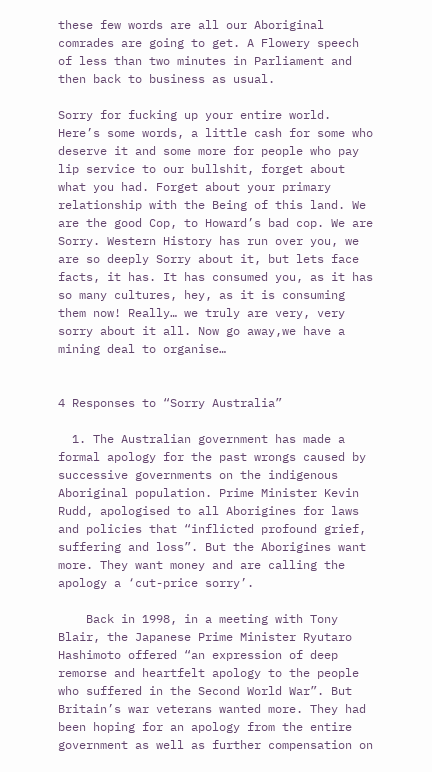these few words are all our Aboriginal comrades are going to get. A Flowery speech of less than two minutes in Parliament and then back to business as usual.

Sorry for fucking up your entire world. Here’s some words, a little cash for some who deserve it and some more for people who pay lip service to our bullshit, forget about what you had. Forget about your primary relationship with the Being of this land. We are the good Cop, to Howard’s bad cop. We are Sorry. Western History has run over you, we are so deeply Sorry about it, but lets face facts, it has. It has consumed you, as it has so many cultures, hey, as it is consuming them now! Really… we truly are very, very sorry about it all. Now go away,we have a mining deal to organise…


4 Responses to “Sorry Australia”

  1. The Australian government has made a formal apology for the past wrongs caused by successive governments on the indigenous Aboriginal population. Prime Minister Kevin Rudd, apologised to all Aborigines for laws and policies that “inflicted profound grief, suffering and loss”. But the Aborigines want more. They want money and are calling the apology a ‘cut-price sorry’.

    Back in 1998, in a meeting with Tony Blair, the Japanese Prime Minister Ryutaro Hashimoto offered “an expression of deep remorse and heartfelt apology to the people who suffered in the Second World War”. But Britain’s war veterans wanted more. They had been hoping for an apology from the entire government as well as further compensation on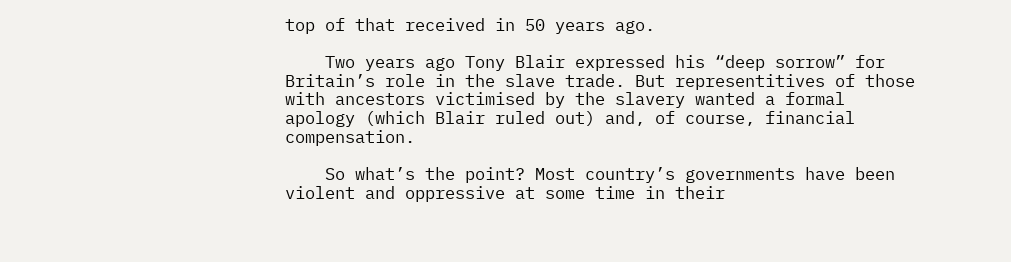top of that received in 50 years ago.

    Two years ago Tony Blair expressed his “deep sorrow” for Britain’s role in the slave trade. But representitives of those with ancestors victimised by the slavery wanted a formal apology (which Blair ruled out) and, of course, financial compensation.

    So what’s the point? Most country’s governments have been violent and oppressive at some time in their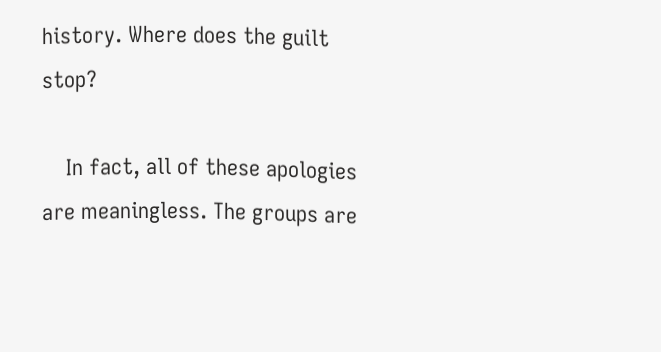history. Where does the guilt stop?

    In fact, all of these apologies are meaningless. The groups are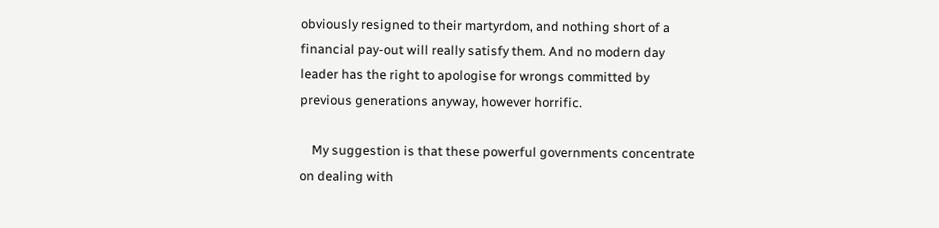obviously resigned to their martyrdom, and nothing short of a financial pay-out will really satisfy them. And no modern day leader has the right to apologise for wrongs committed by previous generations anyway, however horrific.

    My suggestion is that these powerful governments concentrate on dealing with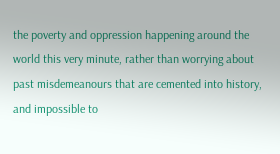the poverty and oppression happening around the world this very minute, rather than worrying about past misdemeanours that are cemented into history, and impossible to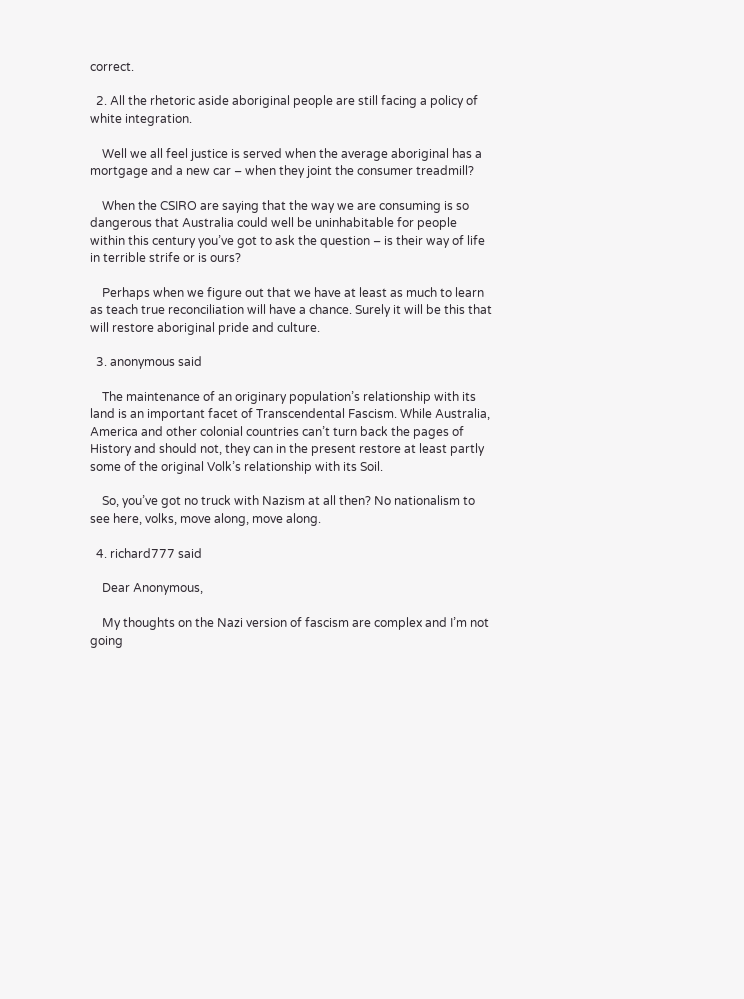correct.

  2. All the rhetoric aside aboriginal people are still facing a policy of white integration.

    Well we all feel justice is served when the average aboriginal has a mortgage and a new car – when they joint the consumer treadmill?

    When the CSIRO are saying that the way we are consuming is so dangerous that Australia could well be uninhabitable for people within this century you’ve got to ask the question – is their way of life in terrible strife or is ours?

    Perhaps when we figure out that we have at least as much to learn as teach true reconciliation will have a chance. Surely it will be this that will restore aboriginal pride and culture.

  3. anonymous said

    The maintenance of an originary population’s relationship with its land is an important facet of Transcendental Fascism. While Australia, America and other colonial countries can’t turn back the pages of History and should not, they can in the present restore at least partly some of the original Volk’s relationship with its Soil.

    So, you’ve got no truck with Nazism at all then? No nationalism to see here, volks, move along, move along.

  4. richard777 said

    Dear Anonymous,

    My thoughts on the Nazi version of fascism are complex and I’m not going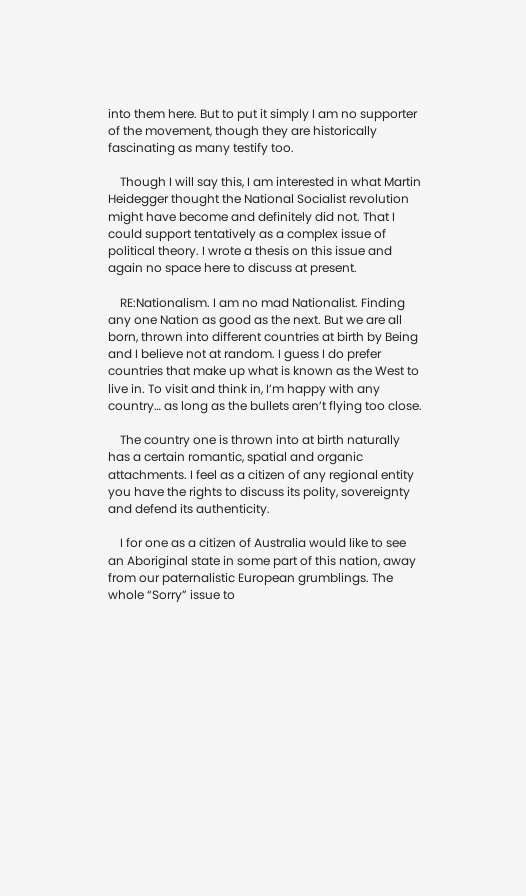into them here. But to put it simply I am no supporter of the movement, though they are historically fascinating as many testify too.

    Though I will say this, I am interested in what Martin Heidegger thought the National Socialist revolution might have become and definitely did not. That I could support tentatively as a complex issue of political theory. I wrote a thesis on this issue and again no space here to discuss at present.

    RE:Nationalism. I am no mad Nationalist. Finding any one Nation as good as the next. But we are all born, thrown into different countries at birth by Being and I believe not at random. I guess I do prefer countries that make up what is known as the West to live in. To visit and think in, I’m happy with any country… as long as the bullets aren’t flying too close.

    The country one is thrown into at birth naturally has a certain romantic, spatial and organic attachments. I feel as a citizen of any regional entity you have the rights to discuss its polity, sovereignty and defend its authenticity.

    I for one as a citizen of Australia would like to see an Aboriginal state in some part of this nation, away from our paternalistic European grumblings. The whole “Sorry” issue to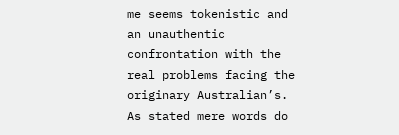me seems tokenistic and an unauthentic confrontation with the real problems facing the originary Australian’s. As stated mere words do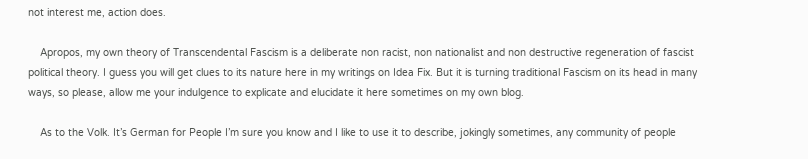not interest me, action does.

    Apropos, my own theory of Transcendental Fascism is a deliberate non racist, non nationalist and non destructive regeneration of fascist political theory. I guess you will get clues to its nature here in my writings on Idea Fix. But it is turning traditional Fascism on its head in many ways, so please, allow me your indulgence to explicate and elucidate it here sometimes on my own blog.

    As to the Volk. It’s German for People I’m sure you know and I like to use it to describe, jokingly sometimes, any community of people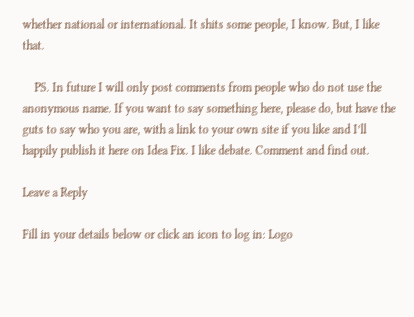whether national or international. It shits some people, I know. But, I like that.

    PS. In future I will only post comments from people who do not use the anonymous name. If you want to say something here, please do, but have the guts to say who you are, with a link to your own site if you like and I’ll happily publish it here on Idea Fix. I like debate. Comment and find out.

Leave a Reply

Fill in your details below or click an icon to log in: Logo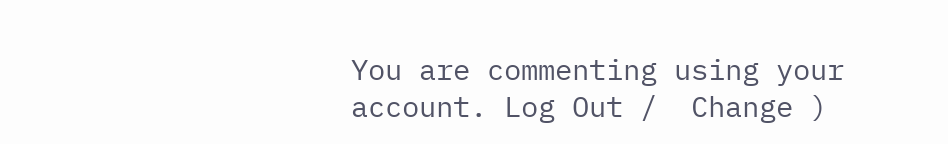You are commenting using your account. Log Out /  Change )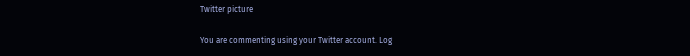Twitter picture

You are commenting using your Twitter account. Log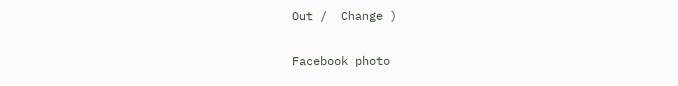Out /  Change )

Facebook photo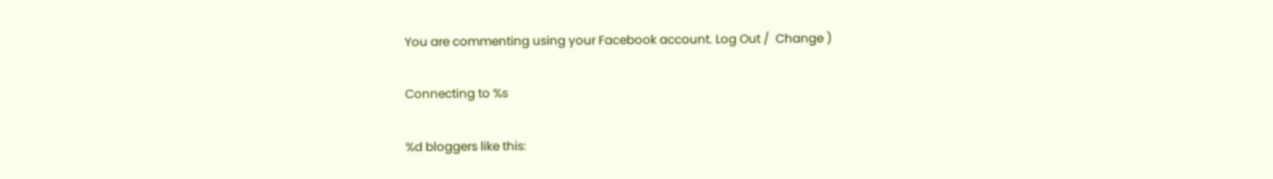You are commenting using your Facebook account. Log Out /  Change )

Connecting to %s

%d bloggers like this: